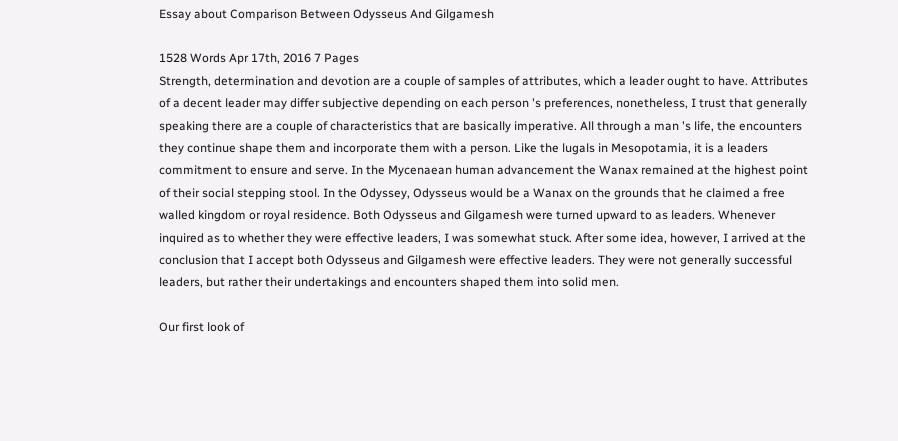Essay about Comparison Between Odysseus And Gilgamesh

1528 Words Apr 17th, 2016 7 Pages
Strength, determination and devotion are a couple of samples of attributes, which a leader ought to have. Attributes of a decent leader may differ subjective depending on each person 's preferences, nonetheless, I trust that generally speaking there are a couple of characteristics that are basically imperative. All through a man 's life, the encounters they continue shape them and incorporate them with a person. Like the lugals in Mesopotamia, it is a leaders commitment to ensure and serve. In the Mycenaean human advancement the Wanax remained at the highest point of their social stepping stool. In the Odyssey, Odysseus would be a Wanax on the grounds that he claimed a free walled kingdom or royal residence. Both Odysseus and Gilgamesh were turned upward to as leaders. Whenever inquired as to whether they were effective leaders, I was somewhat stuck. After some idea, however, I arrived at the conclusion that I accept both Odysseus and Gilgamesh were effective leaders. They were not generally successful leaders, but rather their undertakings and encounters shaped them into solid men.

Our first look of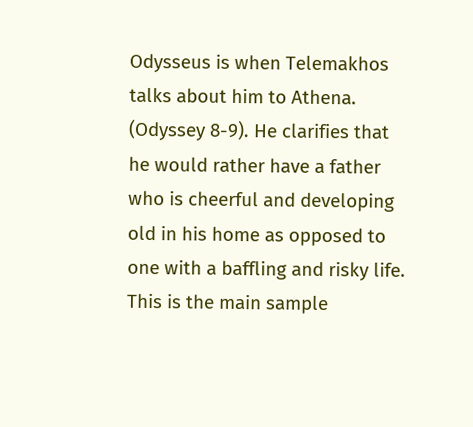Odysseus is when Telemakhos talks about him to Athena. (Odyssey 8-9). He clarifies that he would rather have a father who is cheerful and developing old in his home as opposed to one with a baffling and risky life. This is the main sample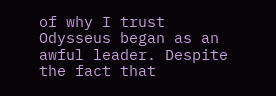of why I trust Odysseus began as an awful leader. Despite the fact that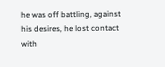he was off battling, against his desires, he lost contact with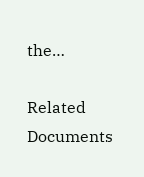the…

Related Documents